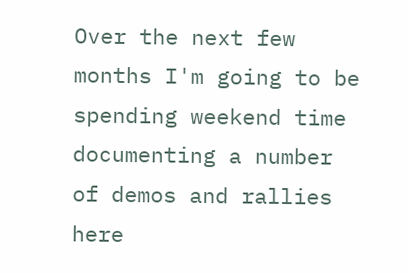Over the next few months I'm going to be spending weekend time documenting a number of demos and rallies here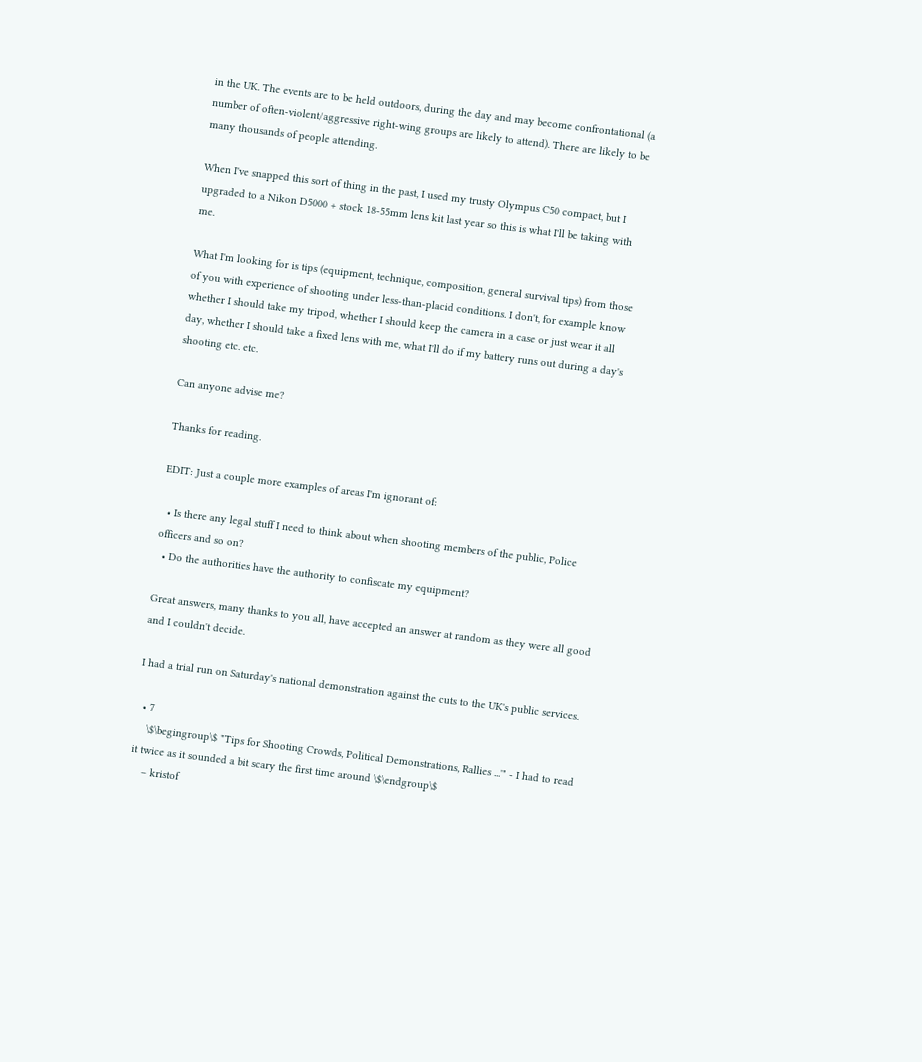in the UK. The events are to be held outdoors, during the day and may become confrontational (a number of often-violent/aggressive right-wing groups are likely to attend). There are likely to be many thousands of people attending.

When I've snapped this sort of thing in the past, I used my trusty Olympus C50 compact, but I upgraded to a Nikon D5000 + stock 18-55mm lens kit last year so this is what I'll be taking with me.

What I'm looking for is tips (equipment, technique, composition, general survival tips) from those of you with experience of shooting under less-than-placid conditions. I don't, for example know whether I should take my tripod, whether I should keep the camera in a case or just wear it all day, whether I should take a fixed lens with me, what I'll do if my battery runs out during a day's shooting etc. etc.

Can anyone advise me?

Thanks for reading.

EDIT: Just a couple more examples of areas I'm ignorant of:

  • Is there any legal stuff I need to think about when shooting members of the public, Police officers and so on?
  • Do the authorities have the authority to confiscate my equipment?

Great answers, many thanks to you all, have accepted an answer at random as they were all good and I couldn't decide.

I had a trial run on Saturday's national demonstration against the cuts to the UK's public services.

  • 7
    \$\begingroup\$ "Tips for Shooting Crowds, Political Demonstrations, Rallies ...'" - I had to read it twice as it sounded a bit scary the first time around \$\endgroup\$
    – kristof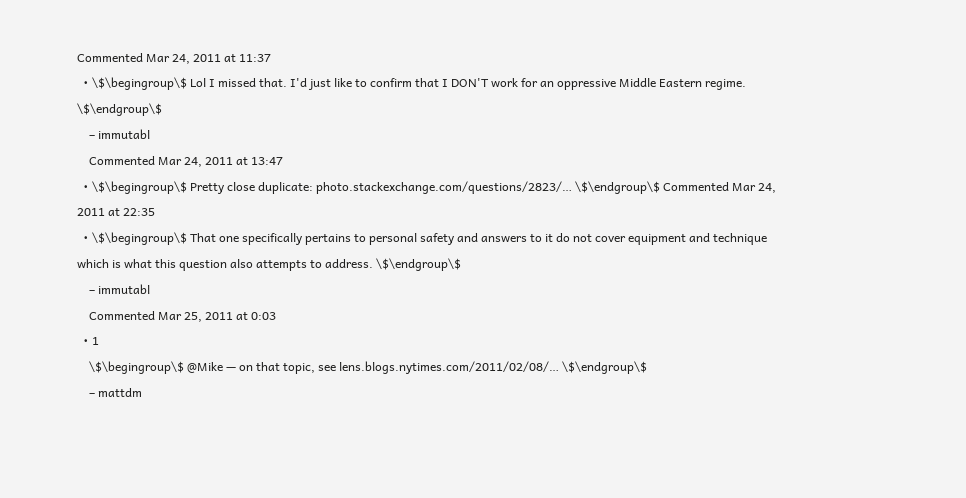Commented Mar 24, 2011 at 11:37
  • \$\begingroup\$ Lol I missed that. I'd just like to confirm that I DON'T work for an oppressive Middle Eastern regime. \$\endgroup\$
    – immutabl
    Commented Mar 24, 2011 at 13:47
  • \$\begingroup\$ Pretty close duplicate: photo.stackexchange.com/questions/2823/… \$\endgroup\$ Commented Mar 24, 2011 at 22:35
  • \$\begingroup\$ That one specifically pertains to personal safety and answers to it do not cover equipment and technique which is what this question also attempts to address. \$\endgroup\$
    – immutabl
    Commented Mar 25, 2011 at 0:03
  • 1
    \$\begingroup\$ @Mike — on that topic, see lens.blogs.nytimes.com/2011/02/08/… \$\endgroup\$
    – mattdm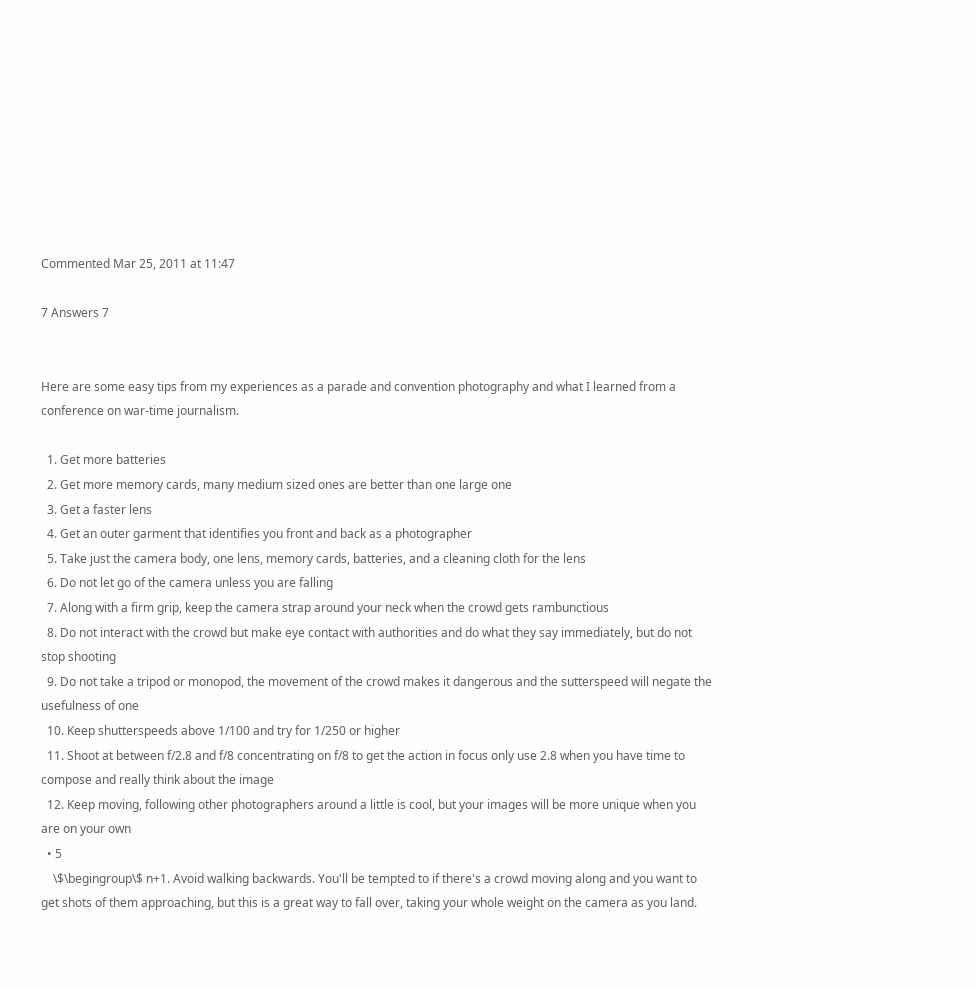Commented Mar 25, 2011 at 11:47

7 Answers 7


Here are some easy tips from my experiences as a parade and convention photography and what I learned from a conference on war-time journalism.

  1. Get more batteries
  2. Get more memory cards, many medium sized ones are better than one large one
  3. Get a faster lens
  4. Get an outer garment that identifies you front and back as a photographer
  5. Take just the camera body, one lens, memory cards, batteries, and a cleaning cloth for the lens
  6. Do not let go of the camera unless you are falling
  7. Along with a firm grip, keep the camera strap around your neck when the crowd gets rambunctious
  8. Do not interact with the crowd but make eye contact with authorities and do what they say immediately, but do not stop shooting
  9. Do not take a tripod or monopod, the movement of the crowd makes it dangerous and the sutterspeed will negate the usefulness of one
  10. Keep shutterspeeds above 1/100 and try for 1/250 or higher
  11. Shoot at between f/2.8 and f/8 concentrating on f/8 to get the action in focus only use 2.8 when you have time to compose and really think about the image
  12. Keep moving, following other photographers around a little is cool, but your images will be more unique when you are on your own
  • 5
    \$\begingroup\$ n+1. Avoid walking backwards. You'll be tempted to if there's a crowd moving along and you want to get shots of them approaching, but this is a great way to fall over, taking your whole weight on the camera as you land.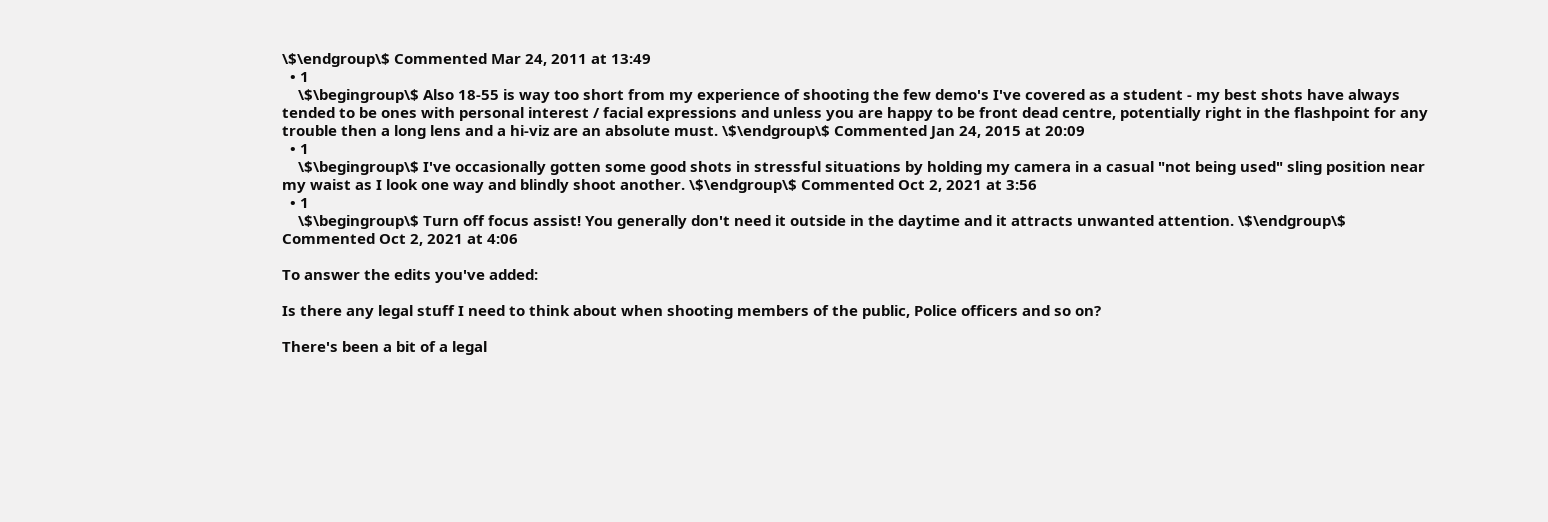\$\endgroup\$ Commented Mar 24, 2011 at 13:49
  • 1
    \$\begingroup\$ Also 18-55 is way too short from my experience of shooting the few demo's I've covered as a student - my best shots have always tended to be ones with personal interest / facial expressions and unless you are happy to be front dead centre, potentially right in the flashpoint for any trouble then a long lens and a hi-viz are an absolute must. \$\endgroup\$ Commented Jan 24, 2015 at 20:09
  • 1
    \$\begingroup\$ I've occasionally gotten some good shots in stressful situations by holding my camera in a casual "not being used" sling position near my waist as I look one way and blindly shoot another. \$\endgroup\$ Commented Oct 2, 2021 at 3:56
  • 1
    \$\begingroup\$ Turn off focus assist! You generally don't need it outside in the daytime and it attracts unwanted attention. \$\endgroup\$ Commented Oct 2, 2021 at 4:06

To answer the edits you've added:

Is there any legal stuff I need to think about when shooting members of the public, Police officers and so on?

There's been a bit of a legal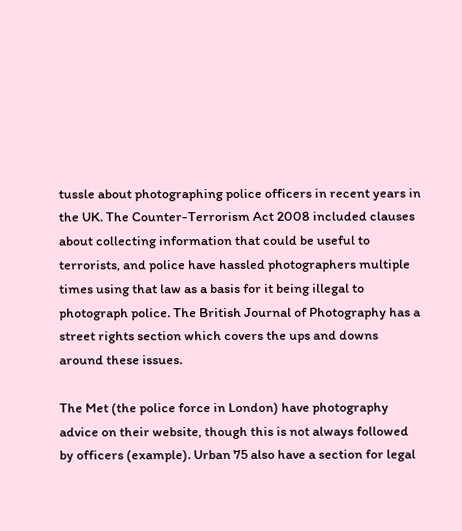tussle about photographing police officers in recent years in the UK. The Counter-Terrorism Act 2008 included clauses about collecting information that could be useful to terrorists, and police have hassled photographers multiple times using that law as a basis for it being illegal to photograph police. The British Journal of Photography has a street rights section which covers the ups and downs around these issues.

The Met (the police force in London) have photography advice on their website, though this is not always followed by officers (example). Urban 75 also have a section for legal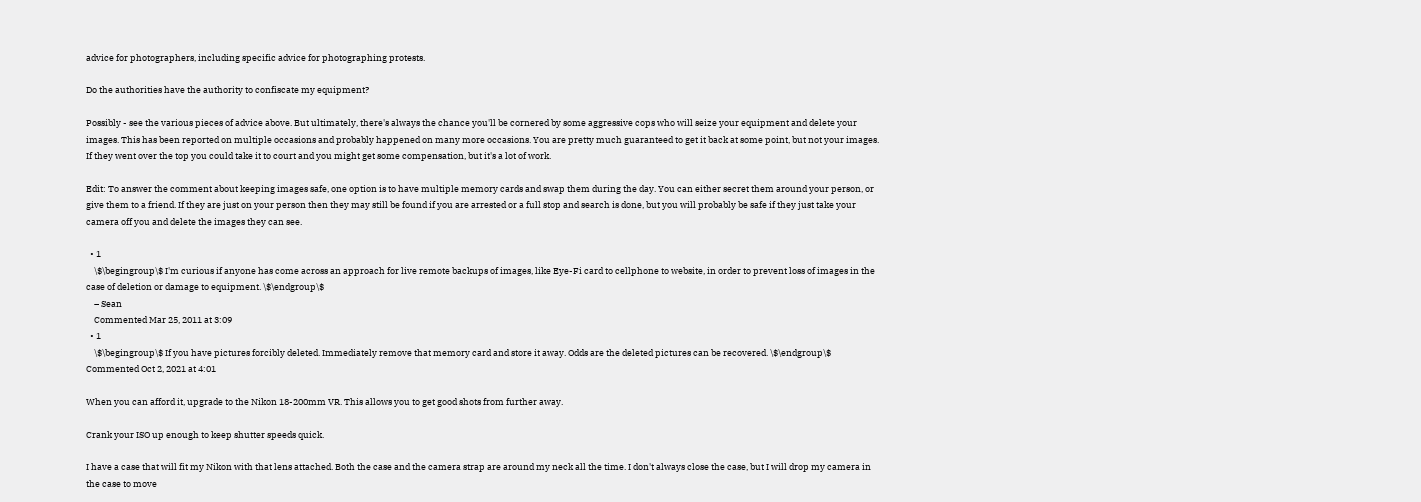advice for photographers, including specific advice for photographing protests.

Do the authorities have the authority to confiscate my equipment?

Possibly - see the various pieces of advice above. But ultimately, there's always the chance you'll be cornered by some aggressive cops who will seize your equipment and delete your images. This has been reported on multiple occasions and probably happened on many more occasions. You are pretty much guaranteed to get it back at some point, but not your images. If they went over the top you could take it to court and you might get some compensation, but it's a lot of work.

Edit: To answer the comment about keeping images safe, one option is to have multiple memory cards and swap them during the day. You can either secret them around your person, or give them to a friend. If they are just on your person then they may still be found if you are arrested or a full stop and search is done, but you will probably be safe if they just take your camera off you and delete the images they can see.

  • 1
    \$\begingroup\$ I'm curious if anyone has come across an approach for live remote backups of images, like Eye-Fi card to cellphone to website, in order to prevent loss of images in the case of deletion or damage to equipment. \$\endgroup\$
    – Sean
    Commented Mar 25, 2011 at 3:09
  • 1
    \$\begingroup\$ If you have pictures forcibly deleted. Immediately remove that memory card and store it away. Odds are the deleted pictures can be recovered. \$\endgroup\$ Commented Oct 2, 2021 at 4:01

When you can afford it, upgrade to the Nikon 18-200mm VR. This allows you to get good shots from further away.

Crank your ISO up enough to keep shutter speeds quick.

I have a case that will fit my Nikon with that lens attached. Both the case and the camera strap are around my neck all the time. I don't always close the case, but I will drop my camera in the case to move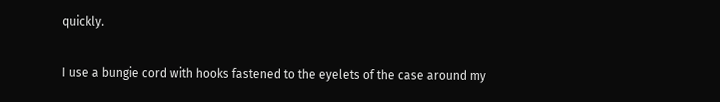quickly.

I use a bungie cord with hooks fastened to the eyelets of the case around my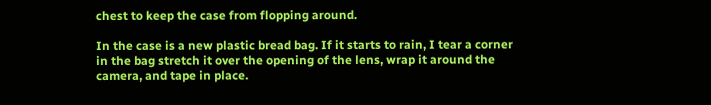chest to keep the case from flopping around.

In the case is a new plastic bread bag. If it starts to rain, I tear a corner in the bag stretch it over the opening of the lens, wrap it around the camera, and tape in place.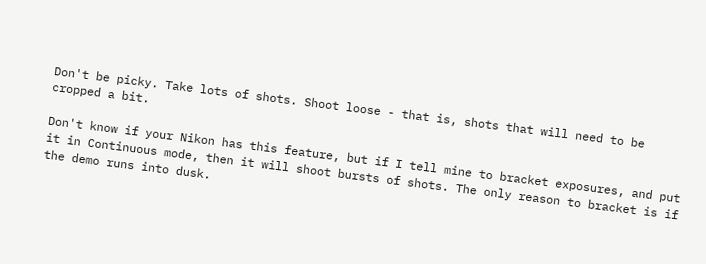Don't be picky. Take lots of shots. Shoot loose - that is, shots that will need to be cropped a bit.

Don't know if your Nikon has this feature, but if I tell mine to bracket exposures, and put it in Continuous mode, then it will shoot bursts of shots. The only reason to bracket is if the demo runs into dusk.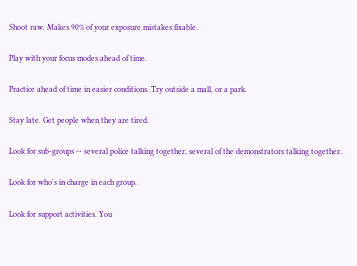Shoot raw. Makes 90% of your exposure mistakes fixable.

Play with your focus modes ahead of time.

Practice ahead of time in easier conditions. Try outside a mall, or a park.

Stay late. Get people when they are tired.

Look for sub-groups -- several police talking together, several of the demonstrators talking together.

Look for who's in charge in each group.

Look for support activities. You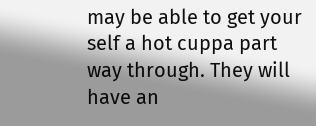may be able to get your self a hot cuppa part way through. They will have an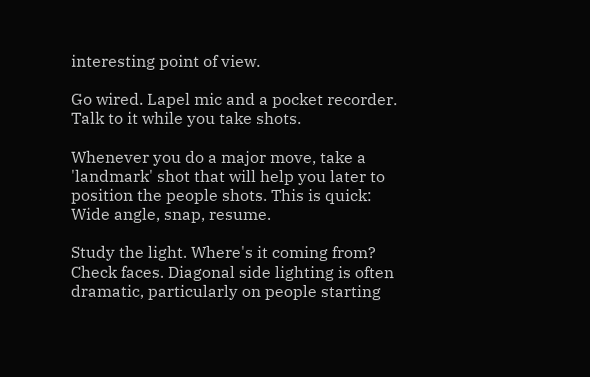interesting point of view.

Go wired. Lapel mic and a pocket recorder. Talk to it while you take shots.

Whenever you do a major move, take a 'landmark' shot that will help you later to position the people shots. This is quick: Wide angle, snap, resume.

Study the light. Where's it coming from? Check faces. Diagonal side lighting is often dramatic, particularly on people starting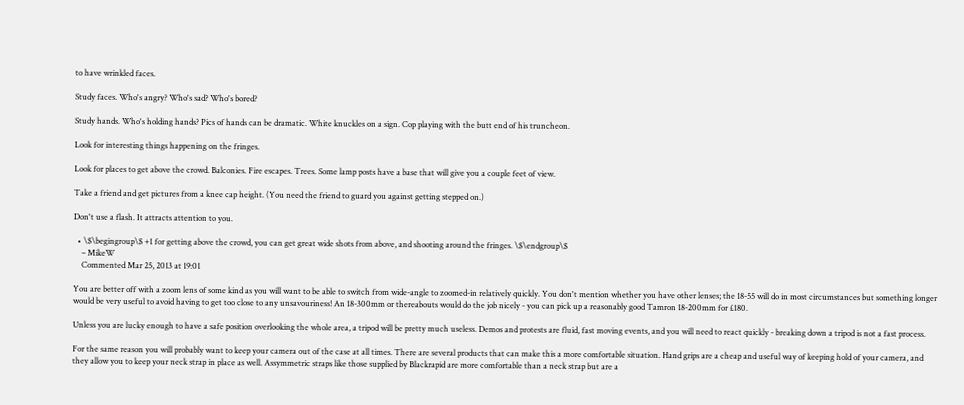to have wrinkled faces.

Study faces. Who's angry? Who's sad? Who's bored?

Study hands. Who's holding hands? Pics of hands can be dramatic. White knuckles on a sign. Cop playing with the butt end of his truncheon.

Look for interesting things happening on the fringes.

Look for places to get above the crowd. Balconies. Fire escapes. Trees. Some lamp posts have a base that will give you a couple feet of view.

Take a friend and get pictures from a knee cap height. (You need the friend to guard you against getting stepped on.)

Don't use a flash. It attracts attention to you.

  • \$\begingroup\$ +1 for getting above the crowd, you can get great wide shots from above, and shooting around the fringes. \$\endgroup\$
    – MikeW
    Commented Mar 25, 2013 at 19:01

You are better off with a zoom lens of some kind as you will want to be able to switch from wide-angle to zoomed-in relatively quickly. You don't mention whether you have other lenses; the 18-55 will do in most circumstances but something longer would be very useful to avoid having to get too close to any unsavouriness! An 18-300mm or thereabouts would do the job nicely - you can pick up a reasonably good Tamron 18-200mm for £180.

Unless you are lucky enough to have a safe position overlooking the whole area, a tripod will be pretty much useless. Demos and protests are fluid, fast moving events, and you will need to react quickly - breaking down a tripod is not a fast process.

For the same reason you will probably want to keep your camera out of the case at all times. There are several products that can make this a more comfortable situation. Hand grips are a cheap and useful way of keeping hold of your camera, and they allow you to keep your neck strap in place as well. Assymmetric straps like those supplied by Blackrapid are more comfortable than a neck strap but are a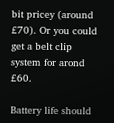bit pricey (around £70). Or you could get a belt clip system for arond £60.

Battery life should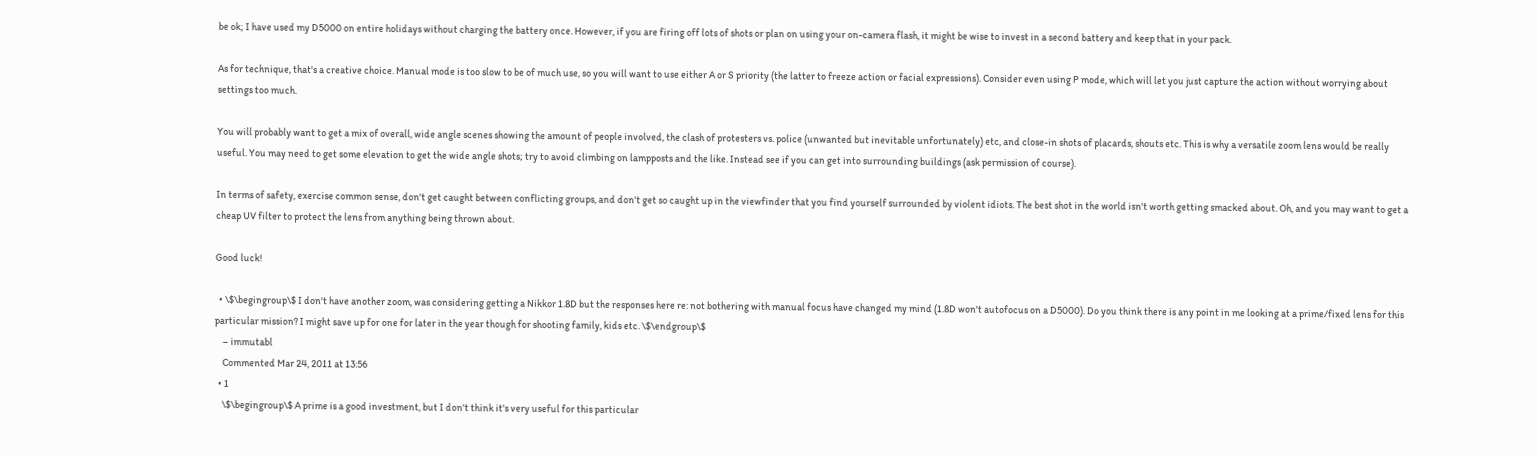be ok; I have used my D5000 on entire holidays without charging the battery once. However, if you are firing off lots of shots or plan on using your on-camera flash, it might be wise to invest in a second battery and keep that in your pack.

As for technique, that's a creative choice. Manual mode is too slow to be of much use, so you will want to use either A or S priority (the latter to freeze action or facial expressions). Consider even using P mode, which will let you just capture the action without worrying about settings too much.

You will probably want to get a mix of overall, wide angle scenes showing the amount of people involved, the clash of protesters vs. police (unwanted but inevitable unfortunately) etc, and close-in shots of placards, shouts etc. This is why a versatile zoom lens would be really useful. You may need to get some elevation to get the wide angle shots; try to avoid climbing on lampposts and the like. Instead see if you can get into surrounding buildings (ask permission of course).

In terms of safety, exercise common sense, don't get caught between conflicting groups, and don't get so caught up in the viewfinder that you find yourself surrounded by violent idiots. The best shot in the world isn't worth getting smacked about. Oh, and you may want to get a cheap UV filter to protect the lens from anything being thrown about.

Good luck!

  • \$\begingroup\$ I don't have another zoom, was considering getting a Nikkor 1.8D but the responses here re: not bothering with manual focus have changed my mind (1.8D won't autofocus on a D5000). Do you think there is any point in me looking at a prime/fixed lens for this particular mission? I might save up for one for later in the year though for shooting family, kids etc. \$\endgroup\$
    – immutabl
    Commented Mar 24, 2011 at 13:56
  • 1
    \$\begingroup\$ A prime is a good investment, but I don't think it's very useful for this particular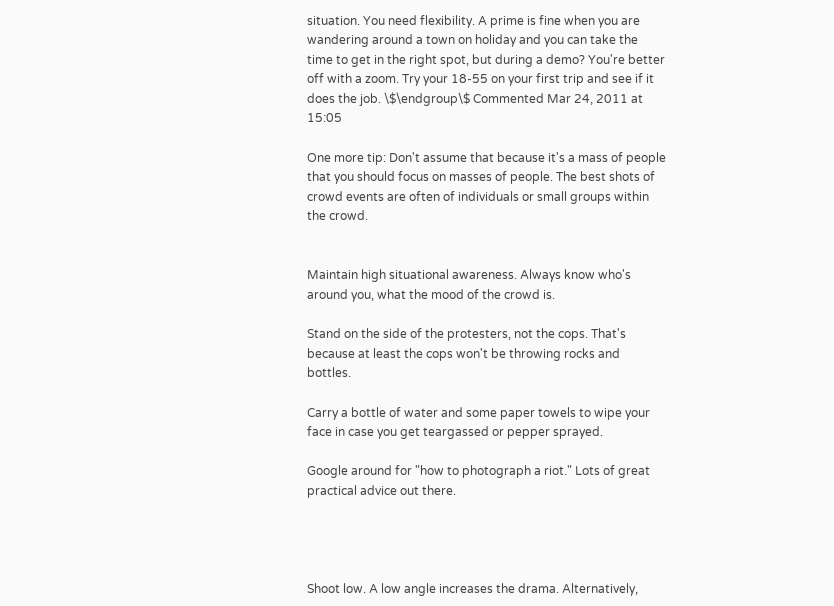situation. You need flexibility. A prime is fine when you are wandering around a town on holiday and you can take the time to get in the right spot, but during a demo? You're better off with a zoom. Try your 18-55 on your first trip and see if it does the job. \$\endgroup\$ Commented Mar 24, 2011 at 15:05

One more tip: Don't assume that because it's a mass of people that you should focus on masses of people. The best shots of crowd events are often of individuals or small groups within the crowd.


Maintain high situational awareness. Always know who's around you, what the mood of the crowd is.

Stand on the side of the protesters, not the cops. That's because at least the cops won't be throwing rocks and bottles.

Carry a bottle of water and some paper towels to wipe your face in case you get teargassed or pepper sprayed.

Google around for "how to photograph a riot." Lots of great practical advice out there.




Shoot low. A low angle increases the drama. Alternatively,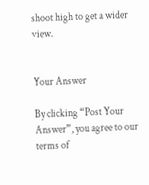shoot high to get a wider view.


Your Answer

By clicking “Post Your Answer”, you agree to our terms of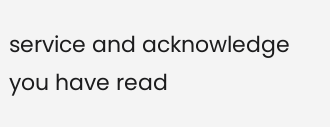service and acknowledge you have read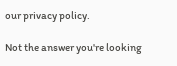our privacy policy.

Not the answer you're looking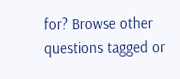for? Browse other questions tagged or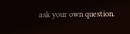ask your own question.